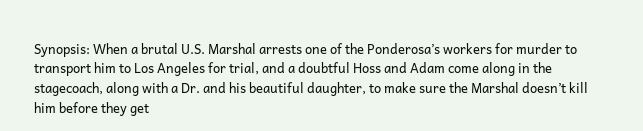Synopsis: When a brutal U.S. Marshal arrests one of the Ponderosa’s workers for murder to transport him to Los Angeles for trial, and a doubtful Hoss and Adam come along in the stagecoach, along with a Dr. and his beautiful daughter, to make sure the Marshal doesn’t kill him before they get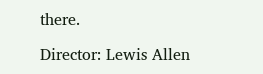there.

Director: Lewis Allen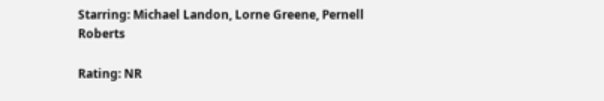Starring: Michael Landon, Lorne Greene, Pernell Roberts

Rating: NR